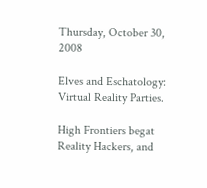Thursday, October 30, 2008

Elves and Eschatology: Virtual Reality Parties.

High Frontiers begat Reality Hackers, and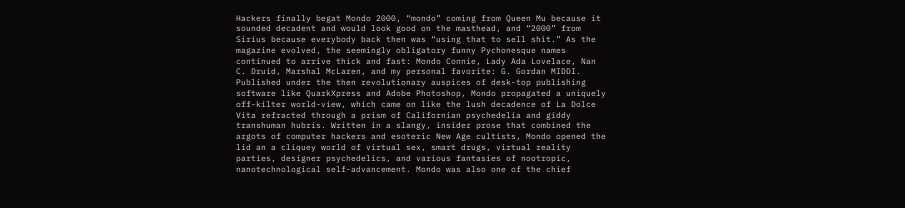Hackers finally begat Mondo 2000, “mondo” coming from Queen Mu because it sounded decadent and would look good on the masthead, and “2000” from Sirius because everybody back then was “using that to sell shit.” As the magazine evolved, the seemingly obligatory funny Pychonesque names continued to arrive thick and fast: Mondo Connie, Lady Ada Lovelace, Nan C. Druid, Marshal McLaren, and my personal favorite: G. Gordan MIDDI. Published under the then revolutionary auspices of desk-top publishing software like QuarkXpress and Adobe Photoshop, Mondo propagated a uniquely off-kilter world-view, which came on like the lush decadence of La Dolce Vita refracted through a prism of Californian psychedelia and giddy transhuman hubris. Written in a slangy, insider prose that combined the argots of computer hackers and esoteric New Age cultists, Mondo opened the lid an a cliquey world of virtual sex, smart drugs, virtual reality parties, designer psychedelics, and various fantasies of nootropic, nanotechnological self-advancement. Mondo was also one of the chief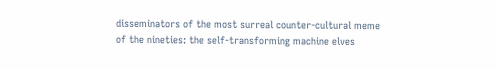disseminators of the most surreal counter-cultural meme of the nineties: the self-transforming machine elves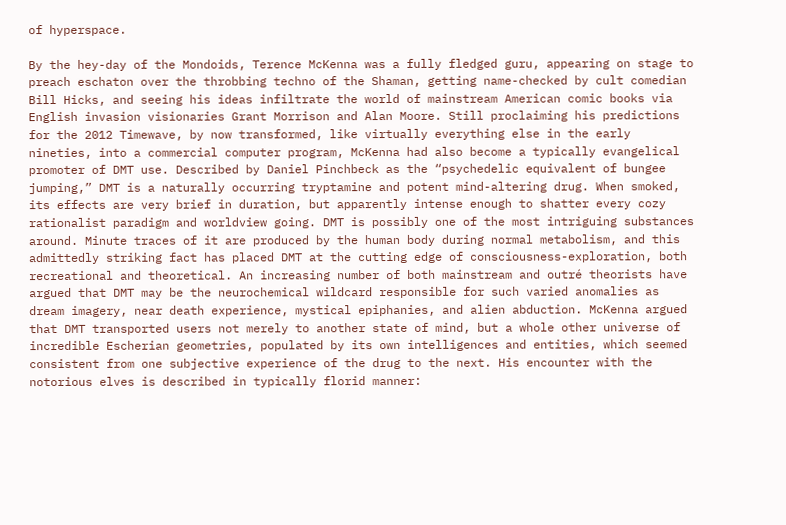of hyperspace.

By the hey-day of the Mondoids, Terence McKenna was a fully fledged guru, appearing on stage to preach eschaton over the throbbing techno of the Shaman, getting name-checked by cult comedian Bill Hicks, and seeing his ideas infiltrate the world of mainstream American comic books via English invasion visionaries Grant Morrison and Alan Moore. Still proclaiming his predictions for the 2012 Timewave, by now transformed, like virtually everything else in the early nineties, into a commercial computer program, McKenna had also become a typically evangelical promoter of DMT use. Described by Daniel Pinchbeck as the “psychedelic equivalent of bungee jumping,” DMT is a naturally occurring tryptamine and potent mind-altering drug. When smoked, its effects are very brief in duration, but apparently intense enough to shatter every cozy rationalist paradigm and worldview going. DMT is possibly one of the most intriguing substances around. Minute traces of it are produced by the human body during normal metabolism, and this admittedly striking fact has placed DMT at the cutting edge of consciousness-exploration, both recreational and theoretical. An increasing number of both mainstream and outré theorists have argued that DMT may be the neurochemical wildcard responsible for such varied anomalies as dream imagery, near death experience, mystical epiphanies, and alien abduction. McKenna argued that DMT transported users not merely to another state of mind, but a whole other universe of incredible Escherian geometries, populated by its own intelligences and entities, which seemed consistent from one subjective experience of the drug to the next. His encounter with the notorious elves is described in typically florid manner: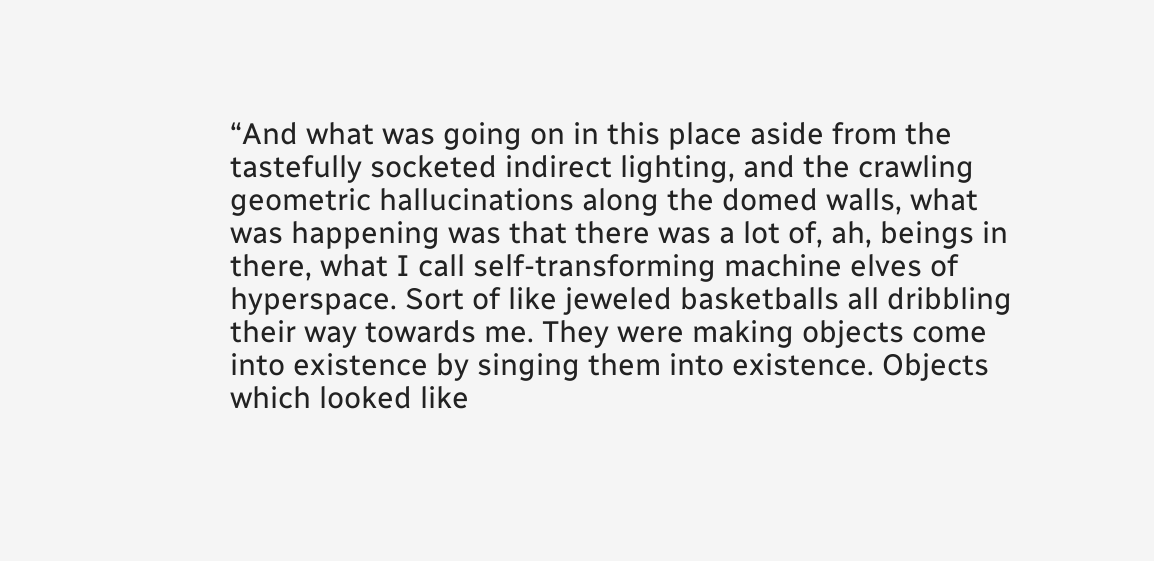“And what was going on in this place aside from the tastefully socketed indirect lighting, and the crawling geometric hallucinations along the domed walls, what was happening was that there was a lot of, ah, beings in there, what I call self-transforming machine elves of hyperspace. Sort of like jeweled basketballs all dribbling their way towards me. They were making objects come into existence by singing them into existence. Objects which looked like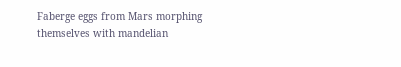Faberge eggs from Mars morphing themselves with mandelian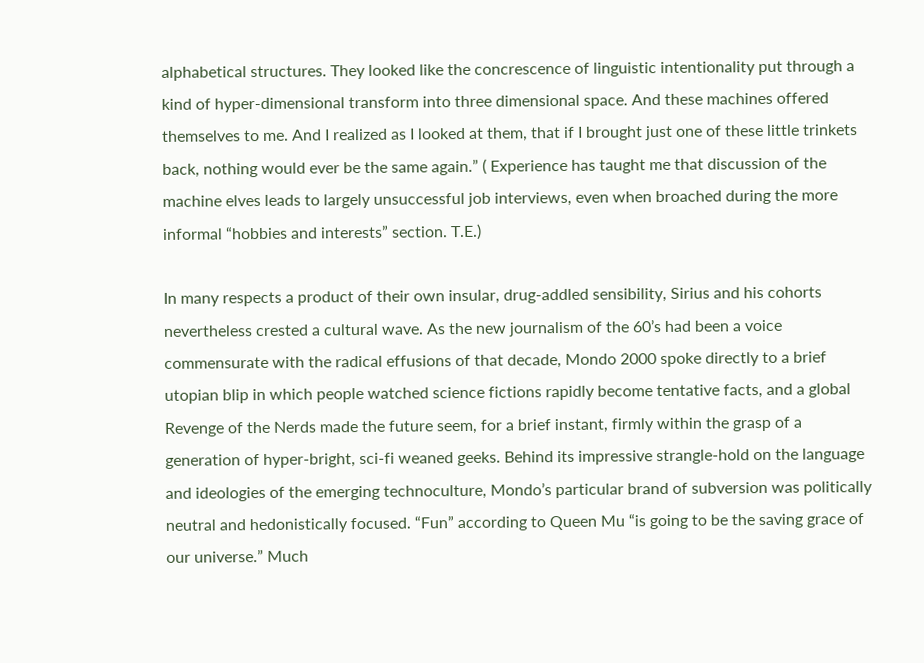alphabetical structures. They looked like the concrescence of linguistic intentionality put through a kind of hyper-dimensional transform into three dimensional space. And these machines offered themselves to me. And I realized as I looked at them, that if I brought just one of these little trinkets back, nothing would ever be the same again.” ( Experience has taught me that discussion of the machine elves leads to largely unsuccessful job interviews, even when broached during the more informal “hobbies and interests” section. T.E.)

In many respects a product of their own insular, drug-addled sensibility, Sirius and his cohorts nevertheless crested a cultural wave. As the new journalism of the 60’s had been a voice commensurate with the radical effusions of that decade, Mondo 2000 spoke directly to a brief utopian blip in which people watched science fictions rapidly become tentative facts, and a global Revenge of the Nerds made the future seem, for a brief instant, firmly within the grasp of a generation of hyper-bright, sci-fi weaned geeks. Behind its impressive strangle-hold on the language and ideologies of the emerging technoculture, Mondo’s particular brand of subversion was politically neutral and hedonistically focused. “Fun” according to Queen Mu “is going to be the saving grace of our universe.” Much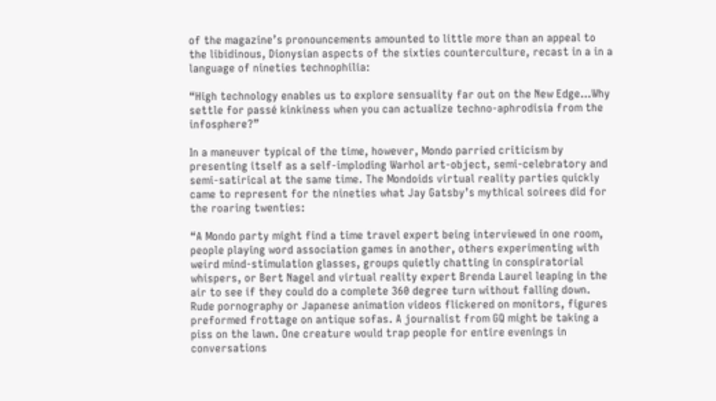of the magazine’s pronouncements amounted to little more than an appeal to the libidinous, Dionysian aspects of the sixties counterculture, recast in a in a language of nineties technophilia:

“High technology enables us to explore sensuality far out on the New Edge…Why settle for passé kinkiness when you can actualize techno-aphrodisia from the infosphere?”

In a maneuver typical of the time, however, Mondo parried criticism by presenting itself as a self-imploding Warhol art-object, semi-celebratory and semi-satirical at the same time. The Mondoids virtual reality parties quickly came to represent for the nineties what Jay Gatsby’s mythical soirees did for the roaring twenties:

“A Mondo party might find a time travel expert being interviewed in one room, people playing word association games in another, others experimenting with weird mind-stimulation glasses, groups quietly chatting in conspiratorial whispers, or Bert Nagel and virtual reality expert Brenda Laurel leaping in the air to see if they could do a complete 360 degree turn without falling down. Rude pornography or Japanese animation videos flickered on monitors, figures preformed frottage on antique sofas. A journalist from GQ might be taking a piss on the lawn. One creature would trap people for entire evenings in conversations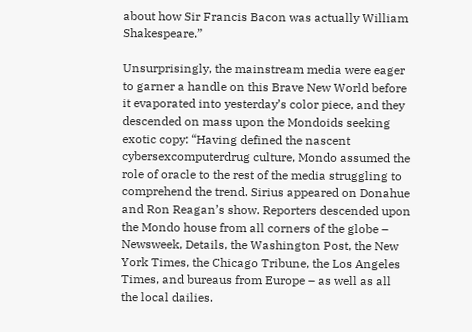about how Sir Francis Bacon was actually William Shakespeare.”

Unsurprisingly, the mainstream media were eager to garner a handle on this Brave New World before it evaporated into yesterday’s color piece, and they descended on mass upon the Mondoids seeking exotic copy: “Having defined the nascent cybersexcomputerdrug culture, Mondo assumed the role of oracle to the rest of the media struggling to comprehend the trend. Sirius appeared on Donahue and Ron Reagan’s show. Reporters descended upon the Mondo house from all corners of the globe – Newsweek, Details, the Washington Post, the New York Times, the Chicago Tribune, the Los Angeles Times, and bureaus from Europe – as well as all the local dailies.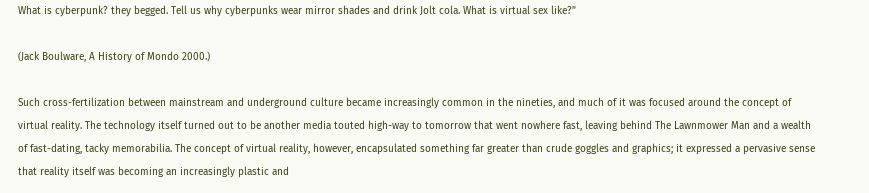What is cyberpunk? they begged. Tell us why cyberpunks wear mirror shades and drink Jolt cola. What is virtual sex like?”

(Jack Boulware, A History of Mondo 2000.)

Such cross-fertilization between mainstream and underground culture became increasingly common in the nineties, and much of it was focused around the concept of virtual reality. The technology itself turned out to be another media touted high-way to tomorrow that went nowhere fast, leaving behind The Lawnmower Man and a wealth of fast-dating, tacky memorabilia. The concept of virtual reality, however, encapsulated something far greater than crude goggles and graphics; it expressed a pervasive sense that reality itself was becoming an increasingly plastic and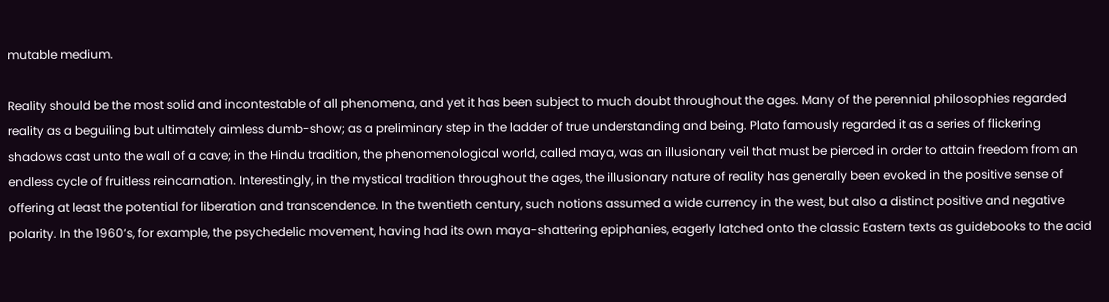mutable medium.

Reality should be the most solid and incontestable of all phenomena, and yet it has been subject to much doubt throughout the ages. Many of the perennial philosophies regarded reality as a beguiling but ultimately aimless dumb-show; as a preliminary step in the ladder of true understanding and being. Plato famously regarded it as a series of flickering shadows cast unto the wall of a cave; in the Hindu tradition, the phenomenological world, called maya, was an illusionary veil that must be pierced in order to attain freedom from an endless cycle of fruitless reincarnation. Interestingly, in the mystical tradition throughout the ages, the illusionary nature of reality has generally been evoked in the positive sense of offering at least the potential for liberation and transcendence. In the twentieth century, such notions assumed a wide currency in the west, but also a distinct positive and negative polarity. In the 1960’s, for example, the psychedelic movement, having had its own maya-shattering epiphanies, eagerly latched onto the classic Eastern texts as guidebooks to the acid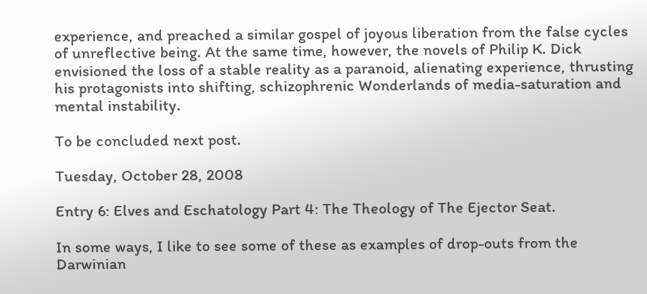experience, and preached a similar gospel of joyous liberation from the false cycles of unreflective being. At the same time, however, the novels of Philip K. Dick envisioned the loss of a stable reality as a paranoid, alienating experience, thrusting his protagonists into shifting, schizophrenic Wonderlands of media-saturation and mental instability.

To be concluded next post.

Tuesday, October 28, 2008

Entry 6: Elves and Eschatology Part 4: The Theology of The Ejector Seat.

In some ways, I like to see some of these as examples of drop-outs from the Darwinian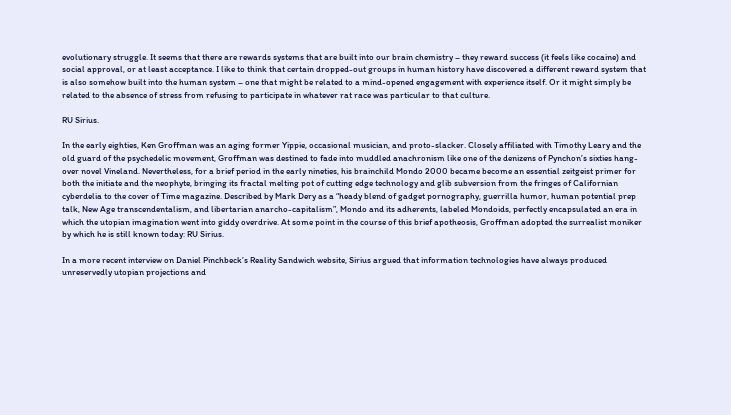evolutionary struggle. It seems that there are rewards systems that are built into our brain chemistry – they reward success (it feels like cocaine) and social approval, or at least acceptance. I like to think that certain dropped-out groups in human history have discovered a different reward system that is also somehow built into the human system – one that might be related to a mind-opened engagement with experience itself. Or it might simply be related to the absence of stress from refusing to participate in whatever rat race was particular to that culture.

RU Sirius.

In the early eighties, Ken Groffman was an aging former Yippie, occasional musician, and proto-slacker. Closely affiliated with Timothy Leary and the old guard of the psychedelic movement, Groffman was destined to fade into muddled anachronism like one of the denizens of Pynchon’s sixties hang-over novel Vineland. Nevertheless, for a brief period in the early nineties, his brainchild Mondo 2000 became become an essential zeitgeist primer for both the initiate and the neophyte, bringing its fractal melting pot of cutting edge technology and glib subversion from the fringes of Californian cyberdelia to the cover of Time magazine. Described by Mark Dery as a “heady blend of gadget pornography, guerrilla humor, human potential prep talk, New Age transcendentalism, and libertarian anarcho-capitalism”, Mondo and its adherents, labeled Mondoids, perfectly encapsulated an era in which the utopian imagination went into giddy overdrive. At some point in the course of this brief apotheosis, Groffman adopted the surrealist moniker by which he is still known today: RU Sirius.

In a more recent interview on Daniel Pinchbeck’s Reality Sandwich website, Sirius argued that information technologies have always produced unreservedly utopian projections and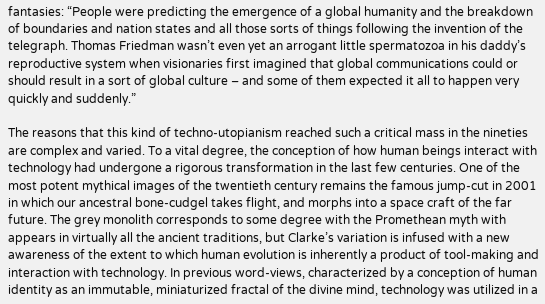fantasies: “People were predicting the emergence of a global humanity and the breakdown of boundaries and nation states and all those sorts of things following the invention of the telegraph. Thomas Friedman wasn’t even yet an arrogant little spermatozoa in his daddy’s reproductive system when visionaries first imagined that global communications could or should result in a sort of global culture – and some of them expected it all to happen very quickly and suddenly.”

The reasons that this kind of techno-utopianism reached such a critical mass in the nineties are complex and varied. To a vital degree, the conception of how human beings interact with technology had undergone a rigorous transformation in the last few centuries. One of the most potent mythical images of the twentieth century remains the famous jump-cut in 2001 in which our ancestral bone-cudgel takes flight, and morphs into a space craft of the far future. The grey monolith corresponds to some degree with the Promethean myth with appears in virtually all the ancient traditions, but Clarke’s variation is infused with a new awareness of the extent to which human evolution is inherently a product of tool-making and interaction with technology. In previous word-views, characterized by a conception of human identity as an immutable, miniaturized fractal of the divine mind, technology was utilized in a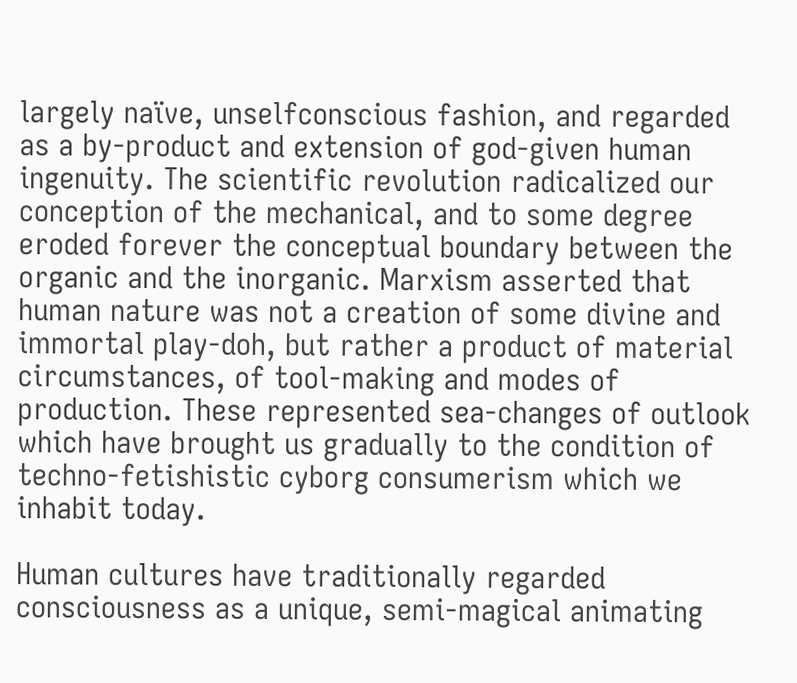largely naïve, unselfconscious fashion, and regarded as a by-product and extension of god-given human ingenuity. The scientific revolution radicalized our conception of the mechanical, and to some degree eroded forever the conceptual boundary between the organic and the inorganic. Marxism asserted that human nature was not a creation of some divine and immortal play-doh, but rather a product of material circumstances, of tool-making and modes of production. These represented sea-changes of outlook which have brought us gradually to the condition of techno-fetishistic cyborg consumerism which we inhabit today.

Human cultures have traditionally regarded consciousness as a unique, semi-magical animating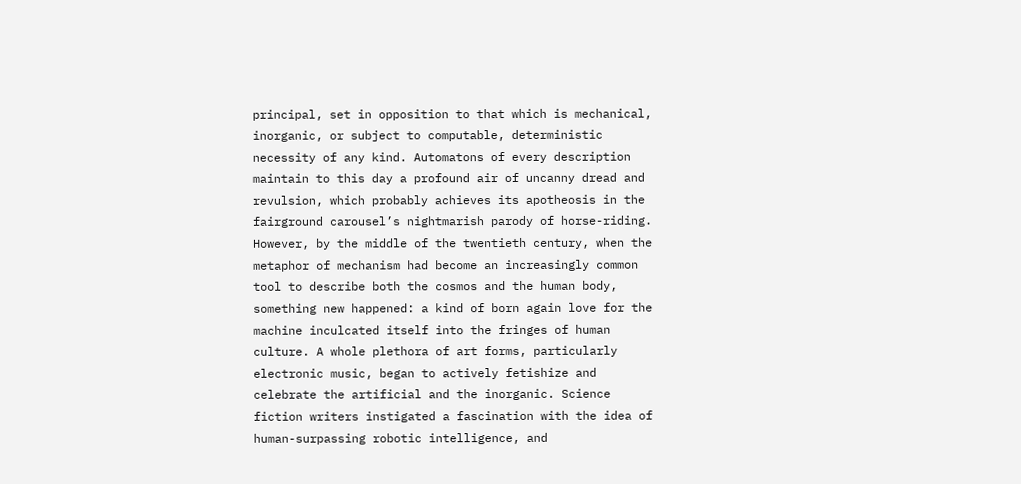principal, set in opposition to that which is mechanical, inorganic, or subject to computable, deterministic necessity of any kind. Automatons of every description maintain to this day a profound air of uncanny dread and revulsion, which probably achieves its apotheosis in the fairground carousel’s nightmarish parody of horse-riding. However, by the middle of the twentieth century, when the metaphor of mechanism had become an increasingly common tool to describe both the cosmos and the human body, something new happened: a kind of born again love for the machine inculcated itself into the fringes of human culture. A whole plethora of art forms, particularly electronic music, began to actively fetishize and celebrate the artificial and the inorganic. Science fiction writers instigated a fascination with the idea of human-surpassing robotic intelligence, and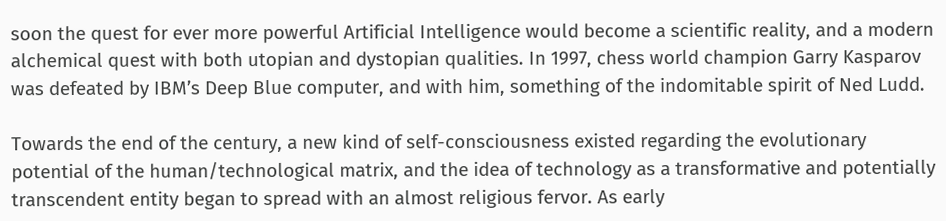soon the quest for ever more powerful Artificial Intelligence would become a scientific reality, and a modern alchemical quest with both utopian and dystopian qualities. In 1997, chess world champion Garry Kasparov was defeated by IBM’s Deep Blue computer, and with him, something of the indomitable spirit of Ned Ludd.

Towards the end of the century, a new kind of self-consciousness existed regarding the evolutionary potential of the human/technological matrix, and the idea of technology as a transformative and potentially transcendent entity began to spread with an almost religious fervor. As early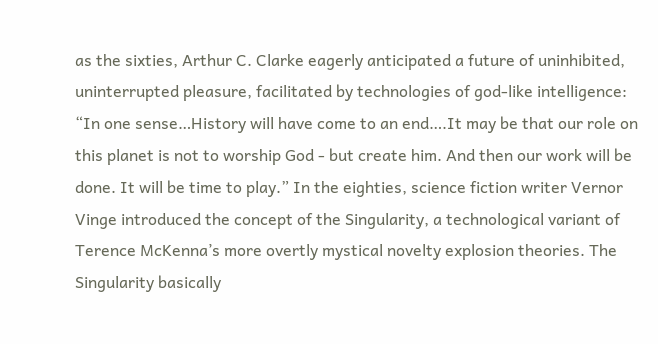as the sixties, Arthur C. Clarke eagerly anticipated a future of uninhibited, uninterrupted pleasure, facilitated by technologies of god-like intelligence: “In one sense…History will have come to an end….It may be that our role on this planet is not to worship God - but create him. And then our work will be done. It will be time to play.” In the eighties, science fiction writer Vernor Vinge introduced the concept of the Singularity, a technological variant of Terence McKenna’s more overtly mystical novelty explosion theories. The Singularity basically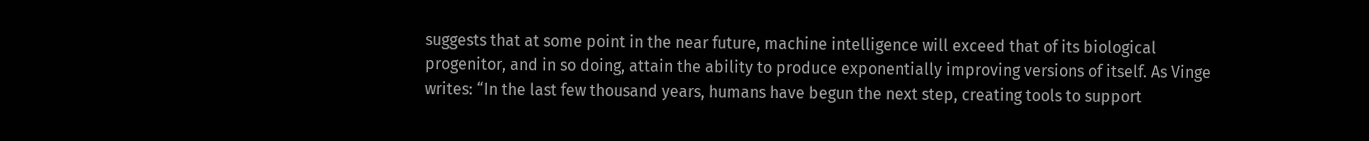suggests that at some point in the near future, machine intelligence will exceed that of its biological progenitor, and in so doing, attain the ability to produce exponentially improving versions of itself. As Vinge writes: “In the last few thousand years, humans have begun the next step, creating tools to support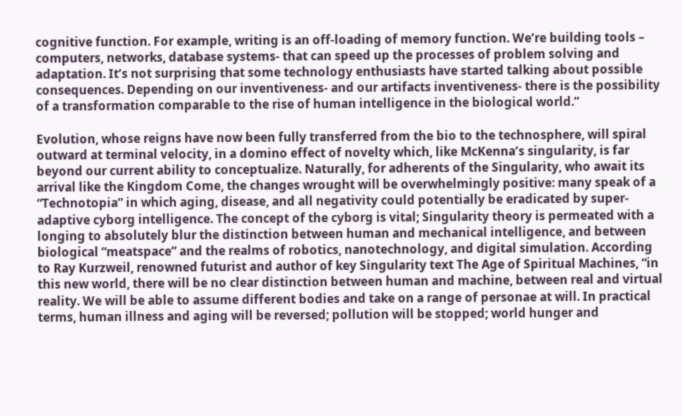cognitive function. For example, writing is an off-loading of memory function. We’re building tools – computers, networks, database systems- that can speed up the processes of problem solving and adaptation. It’s not surprising that some technology enthusiasts have started talking about possible consequences. Depending on our inventiveness- and our artifacts inventiveness- there is the possibility of a transformation comparable to the rise of human intelligence in the biological world.”

Evolution, whose reigns have now been fully transferred from the bio to the technosphere, will spiral outward at terminal velocity, in a domino effect of novelty which, like McKenna’s singularity, is far beyond our current ability to conceptualize. Naturally, for adherents of the Singularity, who await its arrival like the Kingdom Come, the changes wrought will be overwhelmingly positive: many speak of a “Technotopia” in which aging, disease, and all negativity could potentially be eradicated by super-adaptive cyborg intelligence. The concept of the cyborg is vital; Singularity theory is permeated with a longing to absolutely blur the distinction between human and mechanical intelligence, and between biological “meatspace” and the realms of robotics, nanotechnology, and digital simulation. According to Ray Kurzweil, renowned futurist and author of key Singularity text The Age of Spiritual Machines, “in this new world, there will be no clear distinction between human and machine, between real and virtual reality. We will be able to assume different bodies and take on a range of personae at will. In practical terms, human illness and aging will be reversed; pollution will be stopped; world hunger and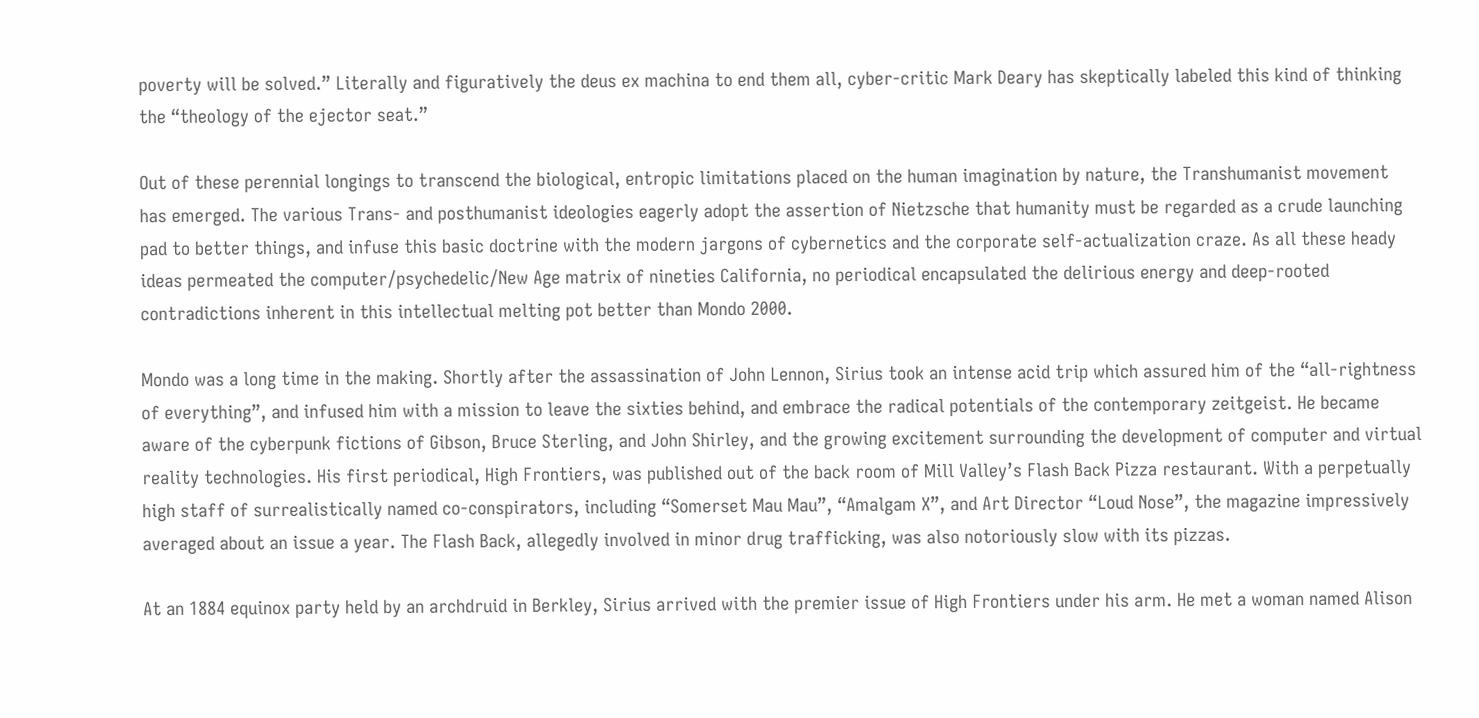poverty will be solved.” Literally and figuratively the deus ex machina to end them all, cyber-critic Mark Deary has skeptically labeled this kind of thinking the “theology of the ejector seat.”

Out of these perennial longings to transcend the biological, entropic limitations placed on the human imagination by nature, the Transhumanist movement has emerged. The various Trans- and posthumanist ideologies eagerly adopt the assertion of Nietzsche that humanity must be regarded as a crude launching pad to better things, and infuse this basic doctrine with the modern jargons of cybernetics and the corporate self-actualization craze. As all these heady ideas permeated the computer/psychedelic/New Age matrix of nineties California, no periodical encapsulated the delirious energy and deep-rooted contradictions inherent in this intellectual melting pot better than Mondo 2000.

Mondo was a long time in the making. Shortly after the assassination of John Lennon, Sirius took an intense acid trip which assured him of the “all-rightness of everything”, and infused him with a mission to leave the sixties behind, and embrace the radical potentials of the contemporary zeitgeist. He became aware of the cyberpunk fictions of Gibson, Bruce Sterling, and John Shirley, and the growing excitement surrounding the development of computer and virtual reality technologies. His first periodical, High Frontiers, was published out of the back room of Mill Valley’s Flash Back Pizza restaurant. With a perpetually high staff of surrealistically named co-conspirators, including “Somerset Mau Mau”, “Amalgam X”, and Art Director “Loud Nose”, the magazine impressively averaged about an issue a year. The Flash Back, allegedly involved in minor drug trafficking, was also notoriously slow with its pizzas.

At an 1884 equinox party held by an archdruid in Berkley, Sirius arrived with the premier issue of High Frontiers under his arm. He met a woman named Alison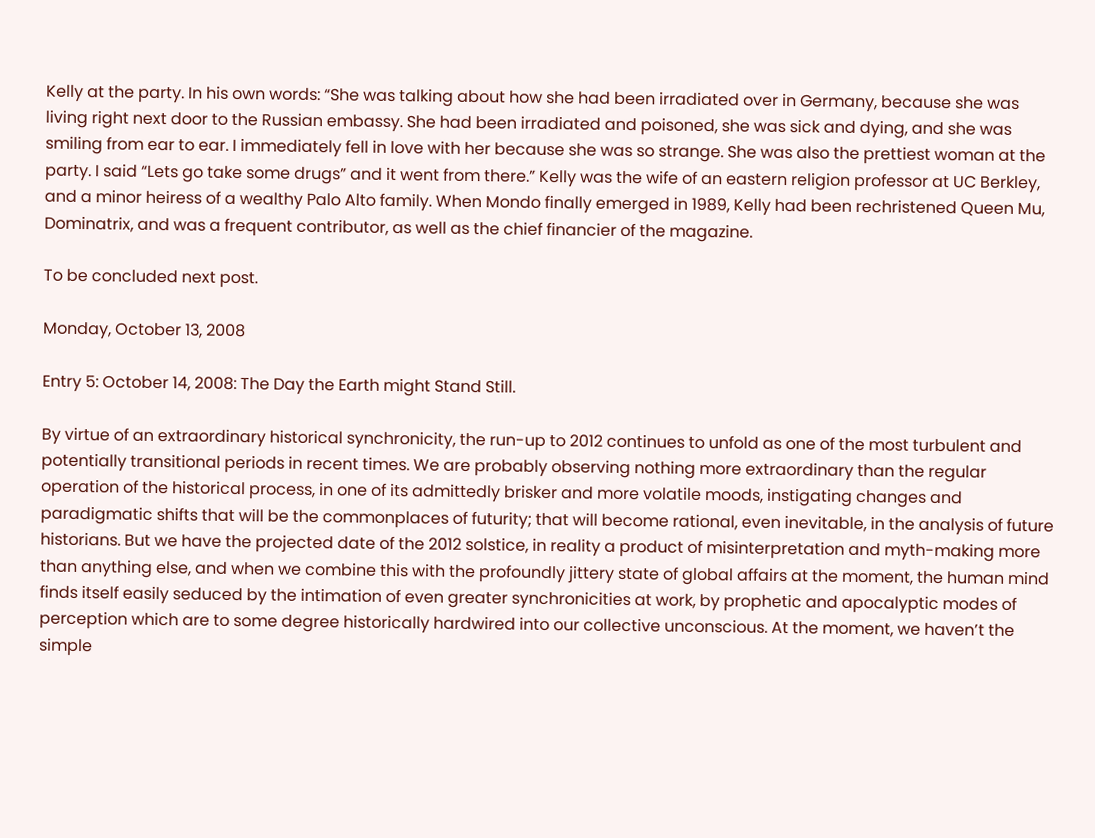Kelly at the party. In his own words: “She was talking about how she had been irradiated over in Germany, because she was living right next door to the Russian embassy. She had been irradiated and poisoned, she was sick and dying, and she was smiling from ear to ear. I immediately fell in love with her because she was so strange. She was also the prettiest woman at the party. I said “Lets go take some drugs” and it went from there.” Kelly was the wife of an eastern religion professor at UC Berkley, and a minor heiress of a wealthy Palo Alto family. When Mondo finally emerged in 1989, Kelly had been rechristened Queen Mu, Dominatrix, and was a frequent contributor, as well as the chief financier of the magazine.

To be concluded next post.

Monday, October 13, 2008

Entry 5: October 14, 2008: The Day the Earth might Stand Still.

By virtue of an extraordinary historical synchronicity, the run-up to 2012 continues to unfold as one of the most turbulent and potentially transitional periods in recent times. We are probably observing nothing more extraordinary than the regular operation of the historical process, in one of its admittedly brisker and more volatile moods, instigating changes and paradigmatic shifts that will be the commonplaces of futurity; that will become rational, even inevitable, in the analysis of future historians. But we have the projected date of the 2012 solstice, in reality a product of misinterpretation and myth-making more than anything else, and when we combine this with the profoundly jittery state of global affairs at the moment, the human mind finds itself easily seduced by the intimation of even greater synchronicities at work, by prophetic and apocalyptic modes of perception which are to some degree historically hardwired into our collective unconscious. At the moment, we haven’t the simple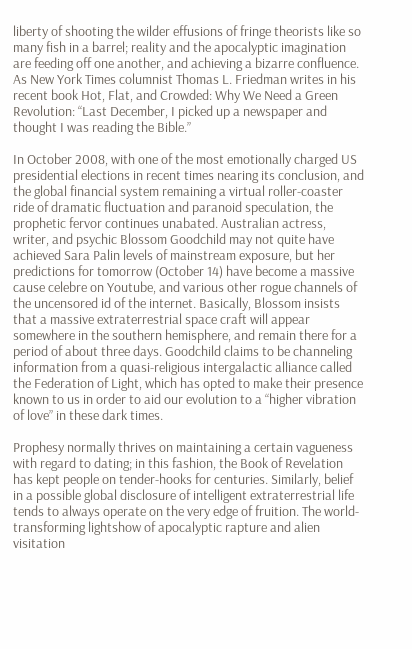liberty of shooting the wilder effusions of fringe theorists like so many fish in a barrel; reality and the apocalyptic imagination are feeding off one another, and achieving a bizarre confluence. As New York Times columnist Thomas L. Friedman writes in his recent book Hot, Flat, and Crowded: Why We Need a Green Revolution: “Last December, I picked up a newspaper and thought I was reading the Bible.”

In October 2008, with one of the most emotionally charged US presidential elections in recent times nearing its conclusion, and the global financial system remaining a virtual roller-coaster ride of dramatic fluctuation and paranoid speculation, the prophetic fervor continues unabated. Australian actress, writer, and psychic Blossom Goodchild may not quite have achieved Sara Palin levels of mainstream exposure, but her predictions for tomorrow (October 14) have become a massive cause celebre on Youtube, and various other rogue channels of the uncensored id of the internet. Basically, Blossom insists that a massive extraterrestrial space craft will appear somewhere in the southern hemisphere, and remain there for a period of about three days. Goodchild claims to be channeling information from a quasi-religious intergalactic alliance called the Federation of Light, which has opted to make their presence known to us in order to aid our evolution to a “higher vibration of love” in these dark times.

Prophesy normally thrives on maintaining a certain vagueness with regard to dating; in this fashion, the Book of Revelation has kept people on tender-hooks for centuries. Similarly, belief in a possible global disclosure of intelligent extraterrestrial life tends to always operate on the very edge of fruition. The world-transforming lightshow of apocalyptic rapture and alien visitation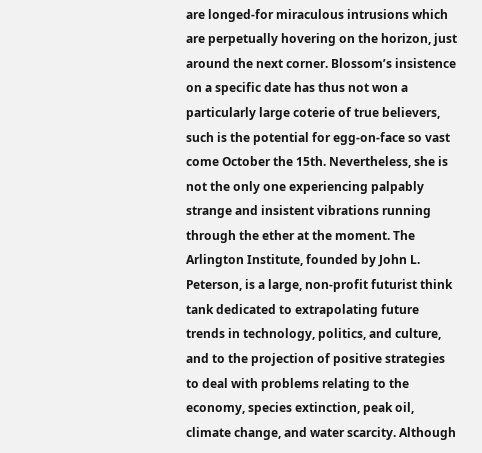are longed-for miraculous intrusions which are perpetually hovering on the horizon, just around the next corner. Blossom’s insistence on a specific date has thus not won a particularly large coterie of true believers, such is the potential for egg-on-face so vast come October the 15th. Nevertheless, she is not the only one experiencing palpably strange and insistent vibrations running through the ether at the moment. The Arlington Institute, founded by John L. Peterson, is a large, non-profit futurist think tank dedicated to extrapolating future trends in technology, politics, and culture, and to the projection of positive strategies to deal with problems relating to the economy, species extinction, peak oil, climate change, and water scarcity. Although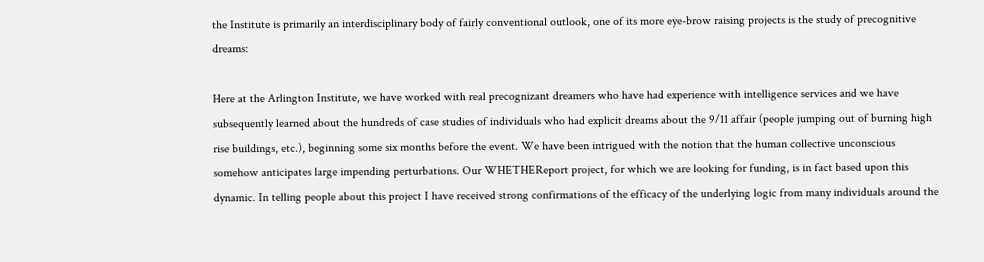the Institute is primarily an interdisciplinary body of fairly conventional outlook, one of its more eye-brow raising projects is the study of precognitive dreams:

Here at the Arlington Institute, we have worked with real precognizant dreamers who have had experience with intelligence services and we have subsequently learned about the hundreds of case studies of individuals who had explicit dreams about the 9/11 affair (people jumping out of burning high rise buildings, etc.), beginning some six months before the event. We have been intrigued with the notion that the human collective unconscious somehow anticipates large impending perturbations. Our WHETHEReport project, for which we are looking for funding, is in fact based upon this dynamic. In telling people about this project I have received strong confirmations of the efficacy of the underlying logic from many individuals around the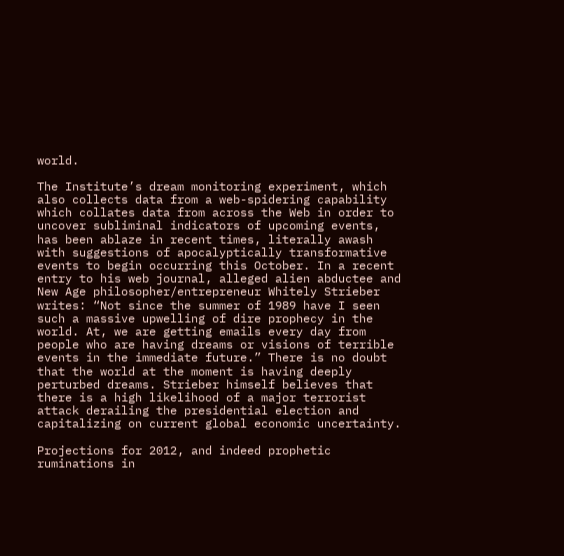world.

The Institute’s dream monitoring experiment, which also collects data from a web-spidering capability which collates data from across the Web in order to uncover subliminal indicators of upcoming events, has been ablaze in recent times, literally awash with suggestions of apocalyptically transformative events to begin occurring this October. In a recent entry to his web journal, alleged alien abductee and New Age philosopher/entrepreneur Whitely Strieber writes: “Not since the summer of 1989 have I seen such a massive upwelling of dire prophecy in the world. At, we are getting emails every day from people who are having dreams or visions of terrible events in the immediate future.” There is no doubt that the world at the moment is having deeply perturbed dreams. Strieber himself believes that there is a high likelihood of a major terrorist attack derailing the presidential election and capitalizing on current global economic uncertainty.

Projections for 2012, and indeed prophetic ruminations in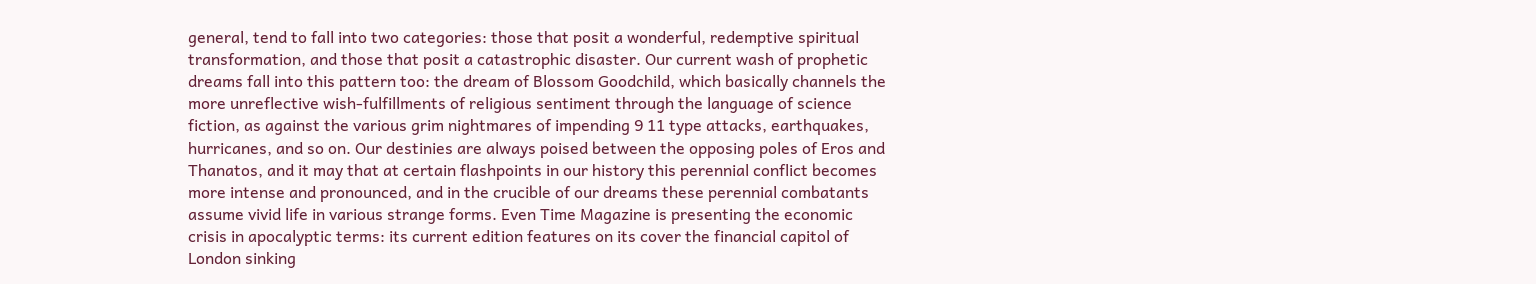general, tend to fall into two categories: those that posit a wonderful, redemptive spiritual transformation, and those that posit a catastrophic disaster. Our current wash of prophetic dreams fall into this pattern too: the dream of Blossom Goodchild, which basically channels the more unreflective wish-fulfillments of religious sentiment through the language of science fiction, as against the various grim nightmares of impending 9 11 type attacks, earthquakes, hurricanes, and so on. Our destinies are always poised between the opposing poles of Eros and Thanatos, and it may that at certain flashpoints in our history this perennial conflict becomes more intense and pronounced, and in the crucible of our dreams these perennial combatants assume vivid life in various strange forms. Even Time Magazine is presenting the economic crisis in apocalyptic terms: its current edition features on its cover the financial capitol of London sinking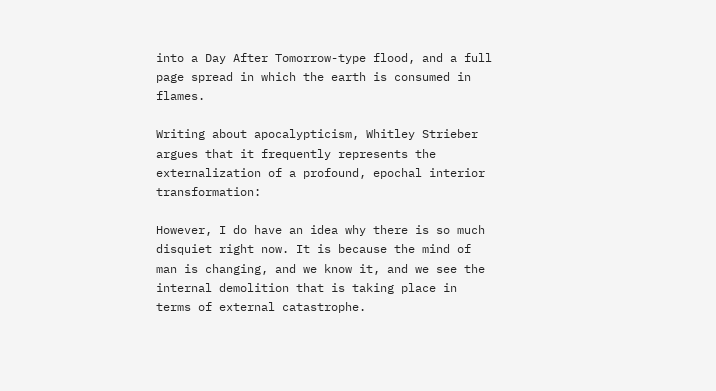into a Day After Tomorrow-type flood, and a full page spread in which the earth is consumed in flames.

Writing about apocalypticism, Whitley Strieber argues that it frequently represents the externalization of a profound, epochal interior transformation:

However, I do have an idea why there is so much disquiet right now. It is because the mind of man is changing, and we know it, and we see the internal demolition that is taking place in terms of external catastrophe.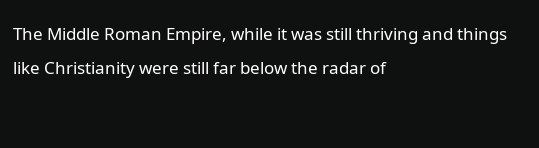The Middle Roman Empire, while it was still thriving and things like Christianity were still far below the radar of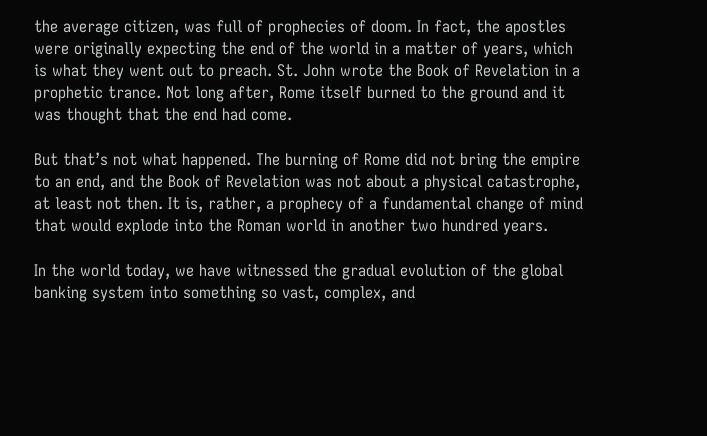the average citizen, was full of prophecies of doom. In fact, the apostles were originally expecting the end of the world in a matter of years, which is what they went out to preach. St. John wrote the Book of Revelation in a prophetic trance. Not long after, Rome itself burned to the ground and it was thought that the end had come.

But that’s not what happened. The burning of Rome did not bring the empire to an end, and the Book of Revelation was not about a physical catastrophe, at least not then. It is, rather, a prophecy of a fundamental change of mind that would explode into the Roman world in another two hundred years.

In the world today, we have witnessed the gradual evolution of the global banking system into something so vast, complex, and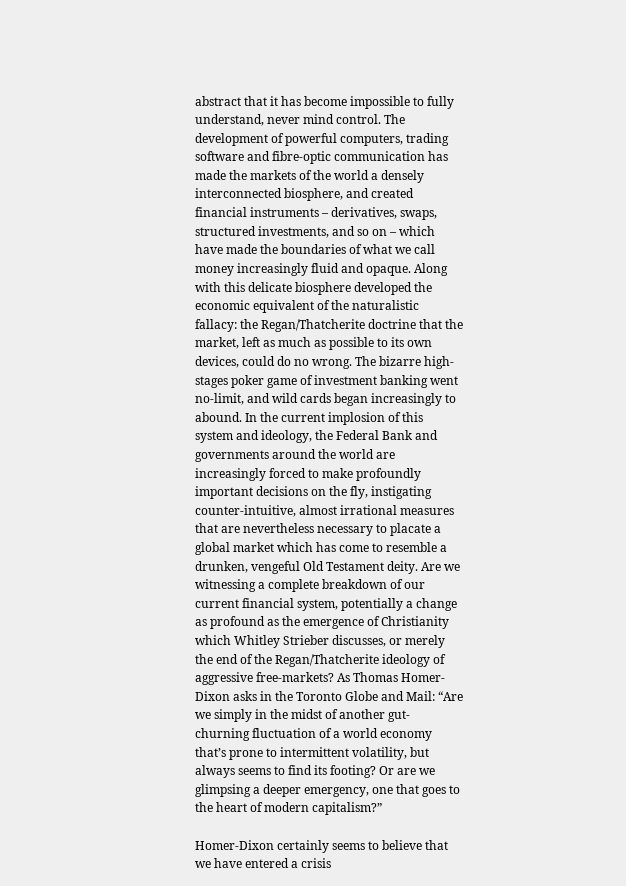abstract that it has become impossible to fully understand, never mind control. The development of powerful computers, trading software and fibre-optic communication has made the markets of the world a densely interconnected biosphere, and created financial instruments – derivatives, swaps, structured investments, and so on – which have made the boundaries of what we call money increasingly fluid and opaque. Along with this delicate biosphere developed the economic equivalent of the naturalistic fallacy: the Regan/Thatcherite doctrine that the market, left as much as possible to its own devices, could do no wrong. The bizarre high-stages poker game of investment banking went no-limit, and wild cards began increasingly to abound. In the current implosion of this system and ideology, the Federal Bank and governments around the world are increasingly forced to make profoundly important decisions on the fly, instigating counter-intuitive, almost irrational measures that are nevertheless necessary to placate a global market which has come to resemble a drunken, vengeful Old Testament deity. Are we witnessing a complete breakdown of our current financial system, potentially a change as profound as the emergence of Christianity which Whitley Strieber discusses, or merely the end of the Regan/Thatcherite ideology of aggressive free-markets? As Thomas Homer-Dixon asks in the Toronto Globe and Mail: “Are we simply in the midst of another gut-churning fluctuation of a world economy that’s prone to intermittent volatility, but always seems to find its footing? Or are we glimpsing a deeper emergency, one that goes to the heart of modern capitalism?”

Homer-Dixon certainly seems to believe that we have entered a crisis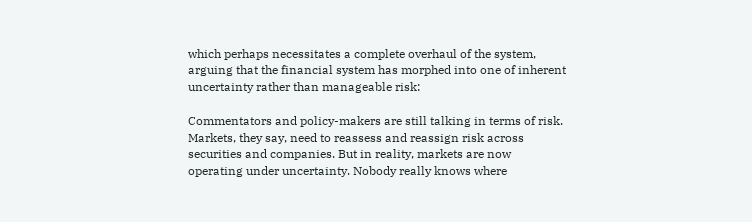which perhaps necessitates a complete overhaul of the system, arguing that the financial system has morphed into one of inherent uncertainty rather than manageable risk:

Commentators and policy-makers are still talking in terms of risk. Markets, they say, need to reassess and reassign risk across securities and companies. But in reality, markets are now operating under uncertainty. Nobody really knows where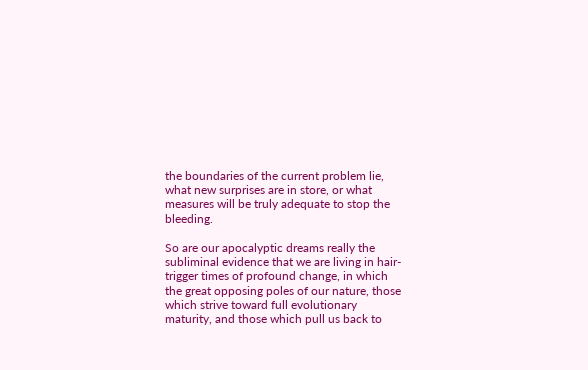the boundaries of the current problem lie, what new surprises are in store, or what measures will be truly adequate to stop the bleeding.

So are our apocalyptic dreams really the subliminal evidence that we are living in hair-trigger times of profound change, in which the great opposing poles of our nature, those which strive toward full evolutionary maturity, and those which pull us back to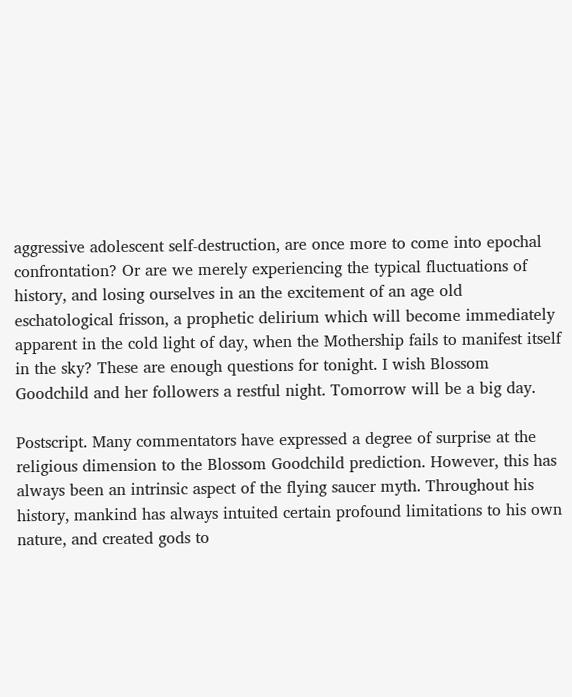aggressive adolescent self-destruction, are once more to come into epochal confrontation? Or are we merely experiencing the typical fluctuations of history, and losing ourselves in an the excitement of an age old eschatological frisson, a prophetic delirium which will become immediately apparent in the cold light of day, when the Mothership fails to manifest itself in the sky? These are enough questions for tonight. I wish Blossom Goodchild and her followers a restful night. Tomorrow will be a big day.

Postscript. Many commentators have expressed a degree of surprise at the religious dimension to the Blossom Goodchild prediction. However, this has always been an intrinsic aspect of the flying saucer myth. Throughout his history, mankind has always intuited certain profound limitations to his own nature, and created gods to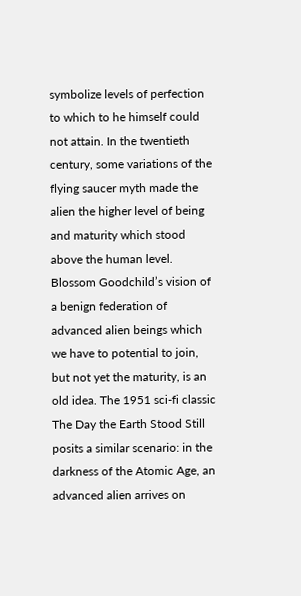symbolize levels of perfection to which to he himself could not attain. In the twentieth century, some variations of the flying saucer myth made the alien the higher level of being and maturity which stood above the human level. Blossom Goodchild’s vision of a benign federation of advanced alien beings which we have to potential to join, but not yet the maturity, is an old idea. The 1951 sci-fi classic The Day the Earth Stood Still posits a similar scenario: in the darkness of the Atomic Age, an advanced alien arrives on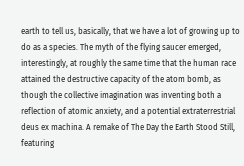earth to tell us, basically, that we have a lot of growing up to do as a species. The myth of the flying saucer emerged, interestingly, at roughly the same time that the human race attained the destructive capacity of the atom bomb, as though the collective imagination was inventing both a reflection of atomic anxiety, and a potential extraterrestrial deus ex machina. A remake of The Day the Earth Stood Still, featuring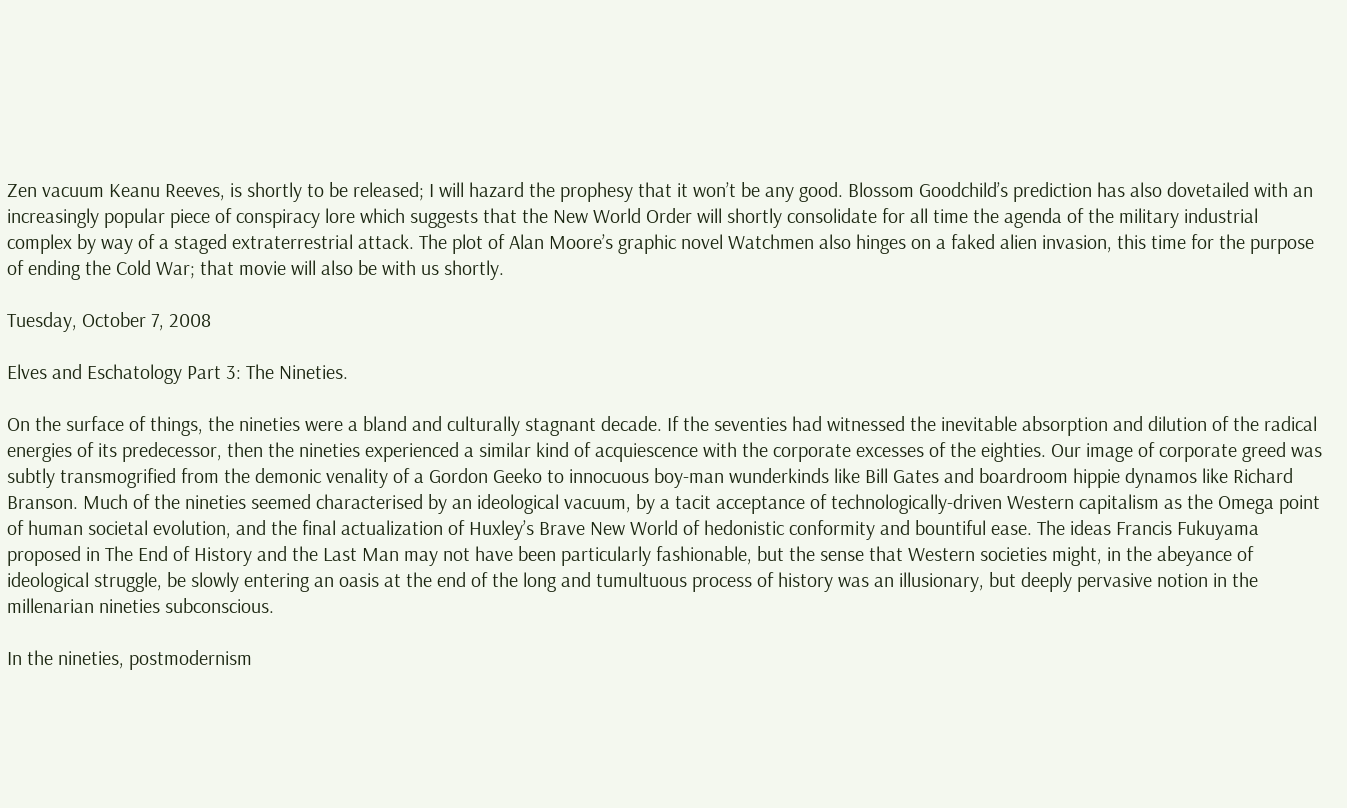Zen vacuum Keanu Reeves, is shortly to be released; I will hazard the prophesy that it won’t be any good. Blossom Goodchild’s prediction has also dovetailed with an increasingly popular piece of conspiracy lore which suggests that the New World Order will shortly consolidate for all time the agenda of the military industrial complex by way of a staged extraterrestrial attack. The plot of Alan Moore’s graphic novel Watchmen also hinges on a faked alien invasion, this time for the purpose of ending the Cold War; that movie will also be with us shortly.

Tuesday, October 7, 2008

Elves and Eschatology Part 3: The Nineties.

On the surface of things, the nineties were a bland and culturally stagnant decade. If the seventies had witnessed the inevitable absorption and dilution of the radical energies of its predecessor, then the nineties experienced a similar kind of acquiescence with the corporate excesses of the eighties. Our image of corporate greed was subtly transmogrified from the demonic venality of a Gordon Geeko to innocuous boy-man wunderkinds like Bill Gates and boardroom hippie dynamos like Richard Branson. Much of the nineties seemed characterised by an ideological vacuum, by a tacit acceptance of technologically-driven Western capitalism as the Omega point of human societal evolution, and the final actualization of Huxley’s Brave New World of hedonistic conformity and bountiful ease. The ideas Francis Fukuyama proposed in The End of History and the Last Man may not have been particularly fashionable, but the sense that Western societies might, in the abeyance of ideological struggle, be slowly entering an oasis at the end of the long and tumultuous process of history was an illusionary, but deeply pervasive notion in the millenarian nineties subconscious.

In the nineties, postmodernism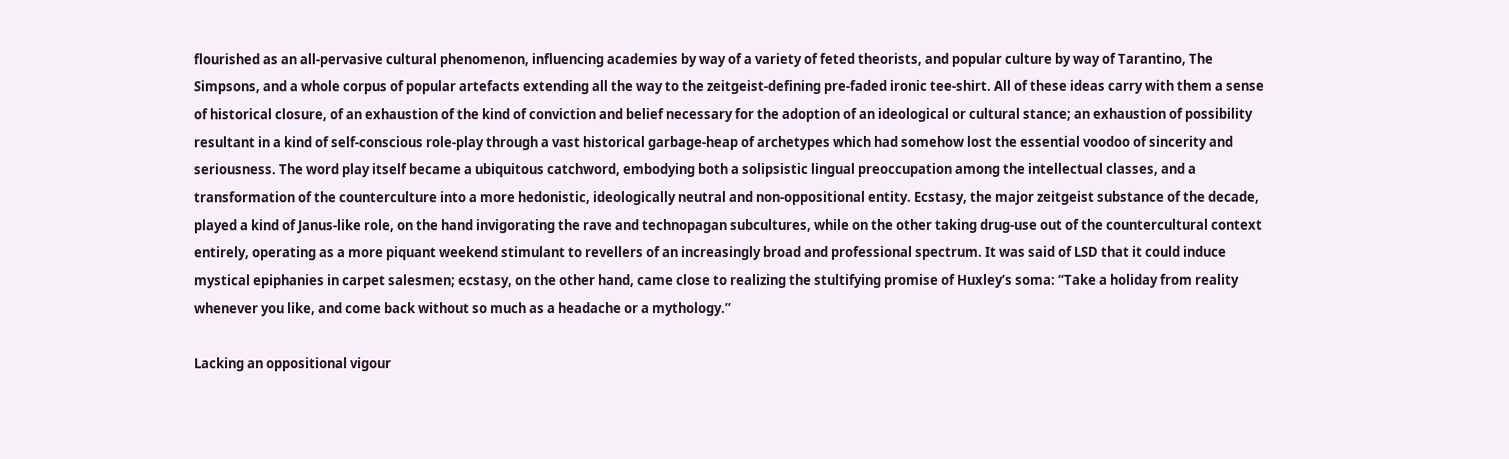flourished as an all-pervasive cultural phenomenon, influencing academies by way of a variety of feted theorists, and popular culture by way of Tarantino, The Simpsons, and a whole corpus of popular artefacts extending all the way to the zeitgeist-defining pre-faded ironic tee-shirt. All of these ideas carry with them a sense of historical closure, of an exhaustion of the kind of conviction and belief necessary for the adoption of an ideological or cultural stance; an exhaustion of possibility resultant in a kind of self-conscious role-play through a vast historical garbage-heap of archetypes which had somehow lost the essential voodoo of sincerity and seriousness. The word play itself became a ubiquitous catchword, embodying both a solipsistic lingual preoccupation among the intellectual classes, and a transformation of the counterculture into a more hedonistic, ideologically neutral and non-oppositional entity. Ecstasy, the major zeitgeist substance of the decade, played a kind of Janus-like role, on the hand invigorating the rave and technopagan subcultures, while on the other taking drug-use out of the countercultural context entirely, operating as a more piquant weekend stimulant to revellers of an increasingly broad and professional spectrum. It was said of LSD that it could induce mystical epiphanies in carpet salesmen; ecstasy, on the other hand, came close to realizing the stultifying promise of Huxley’s soma: “Take a holiday from reality whenever you like, and come back without so much as a headache or a mythology.”

Lacking an oppositional vigour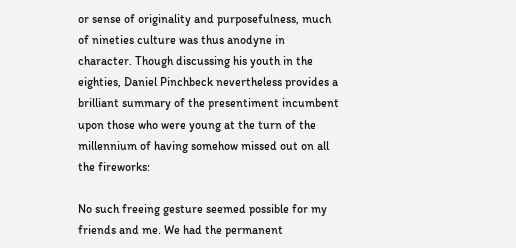or sense of originality and purposefulness, much of nineties culture was thus anodyne in character. Though discussing his youth in the eighties, Daniel Pinchbeck nevertheless provides a brilliant summary of the presentiment incumbent upon those who were young at the turn of the millennium of having somehow missed out on all the fireworks:

No such freeing gesture seemed possible for my friends and me. We had the permanent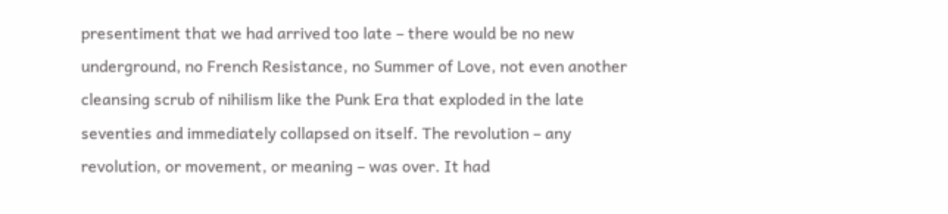presentiment that we had arrived too late – there would be no new underground, no French Resistance, no Summer of Love, not even another cleansing scrub of nihilism like the Punk Era that exploded in the late seventies and immediately collapsed on itself. The revolution – any revolution, or movement, or meaning – was over. It had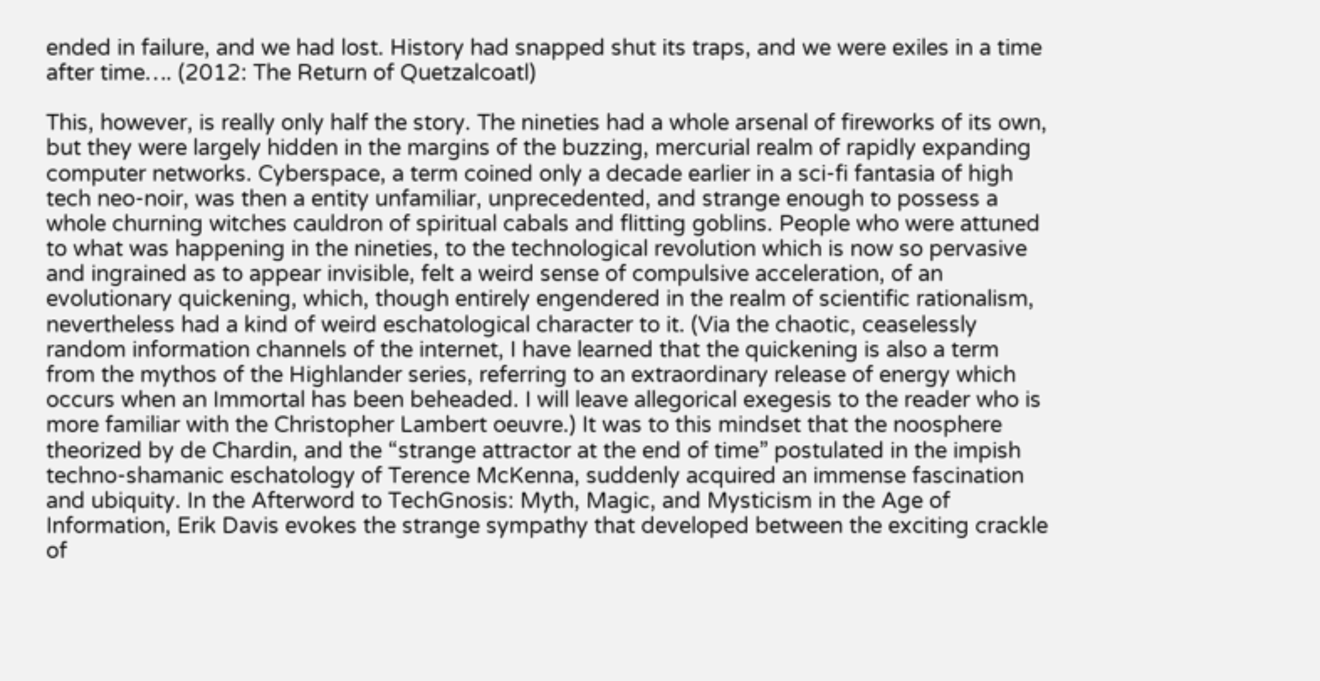ended in failure, and we had lost. History had snapped shut its traps, and we were exiles in a time after time…. (2012: The Return of Quetzalcoatl)

This, however, is really only half the story. The nineties had a whole arsenal of fireworks of its own, but they were largely hidden in the margins of the buzzing, mercurial realm of rapidly expanding computer networks. Cyberspace, a term coined only a decade earlier in a sci-fi fantasia of high tech neo-noir, was then a entity unfamiliar, unprecedented, and strange enough to possess a whole churning witches cauldron of spiritual cabals and flitting goblins. People who were attuned to what was happening in the nineties, to the technological revolution which is now so pervasive and ingrained as to appear invisible, felt a weird sense of compulsive acceleration, of an evolutionary quickening, which, though entirely engendered in the realm of scientific rationalism, nevertheless had a kind of weird eschatological character to it. (Via the chaotic, ceaselessly random information channels of the internet, I have learned that the quickening is also a term from the mythos of the Highlander series, referring to an extraordinary release of energy which occurs when an Immortal has been beheaded. I will leave allegorical exegesis to the reader who is more familiar with the Christopher Lambert oeuvre.) It was to this mindset that the noosphere theorized by de Chardin, and the “strange attractor at the end of time” postulated in the impish techno-shamanic eschatology of Terence McKenna, suddenly acquired an immense fascination and ubiquity. In the Afterword to TechGnosis: Myth, Magic, and Mysticism in the Age of Information, Erik Davis evokes the strange sympathy that developed between the exciting crackle of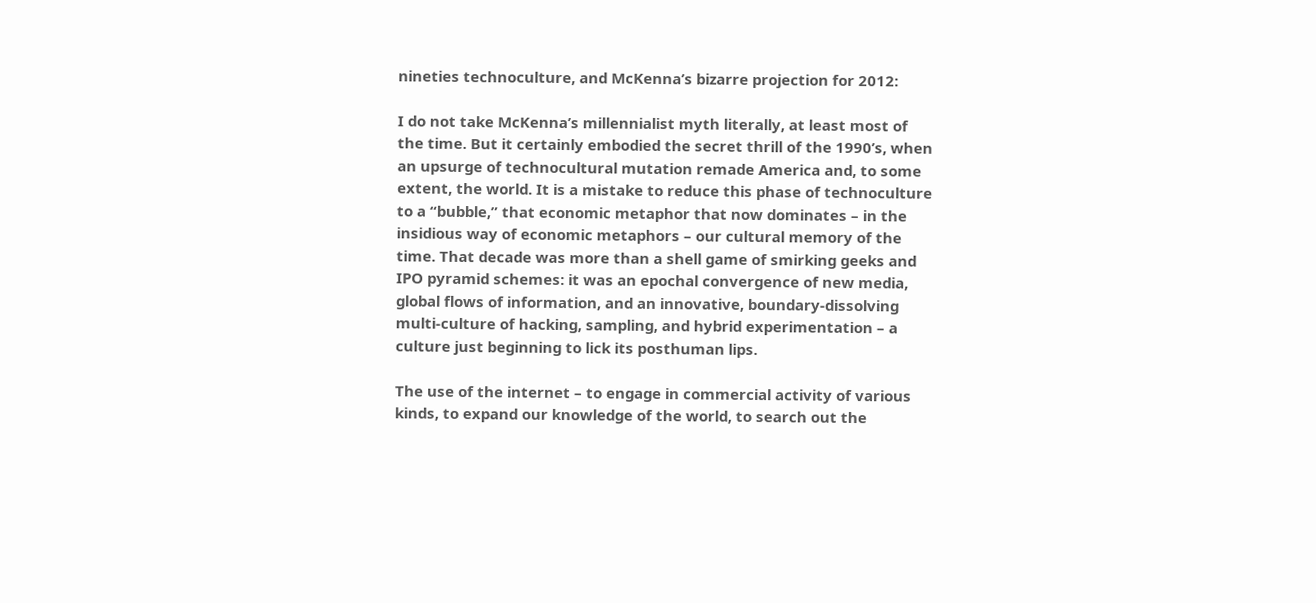nineties technoculture, and McKenna’s bizarre projection for 2012:

I do not take McKenna’s millennialist myth literally, at least most of the time. But it certainly embodied the secret thrill of the 1990’s, when an upsurge of technocultural mutation remade America and, to some extent, the world. It is a mistake to reduce this phase of technoculture to a “bubble,” that economic metaphor that now dominates – in the insidious way of economic metaphors – our cultural memory of the time. That decade was more than a shell game of smirking geeks and IPO pyramid schemes: it was an epochal convergence of new media, global flows of information, and an innovative, boundary-dissolving multi-culture of hacking, sampling, and hybrid experimentation – a culture just beginning to lick its posthuman lips.

The use of the internet – to engage in commercial activity of various kinds, to expand our knowledge of the world, to search out the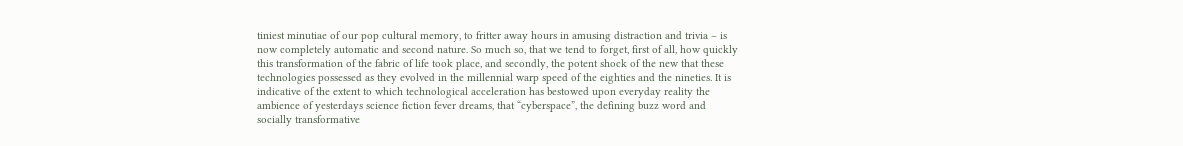tiniest minutiae of our pop cultural memory, to fritter away hours in amusing distraction and trivia – is now completely automatic and second nature. So much so, that we tend to forget, first of all, how quickly this transformation of the fabric of life took place, and secondly, the potent shock of the new that these technologies possessed as they evolved in the millennial warp speed of the eighties and the nineties. It is indicative of the extent to which technological acceleration has bestowed upon everyday reality the ambience of yesterdays science fiction fever dreams, that “cyberspace”, the defining buzz word and socially transformative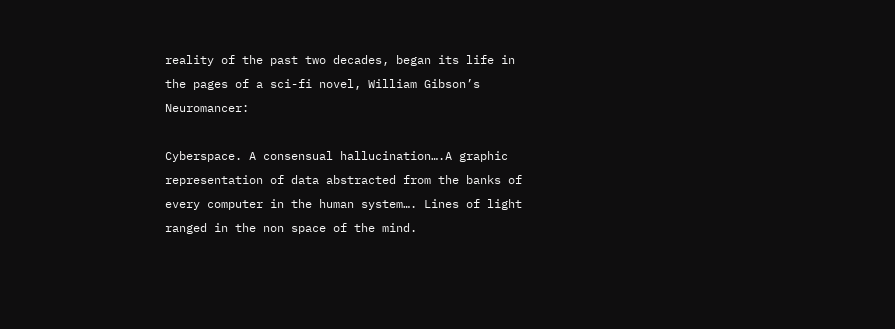reality of the past two decades, began its life in the pages of a sci-fi novel, William Gibson’s Neuromancer:

Cyberspace. A consensual hallucination….A graphic representation of data abstracted from the banks of every computer in the human system…. Lines of light ranged in the non space of the mind.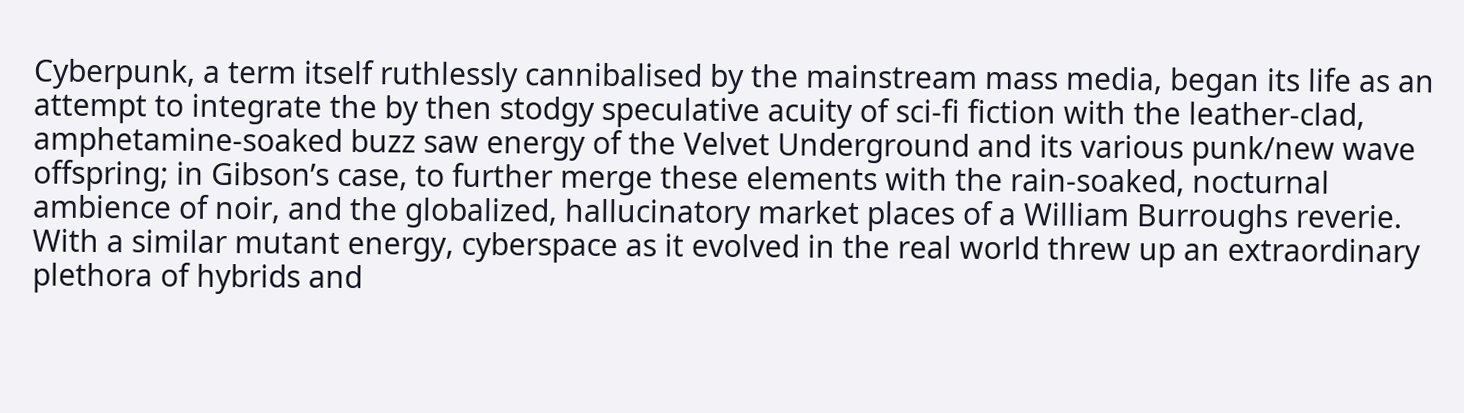Cyberpunk, a term itself ruthlessly cannibalised by the mainstream mass media, began its life as an attempt to integrate the by then stodgy speculative acuity of sci-fi fiction with the leather-clad, amphetamine-soaked buzz saw energy of the Velvet Underground and its various punk/new wave offspring; in Gibson’s case, to further merge these elements with the rain-soaked, nocturnal ambience of noir, and the globalized, hallucinatory market places of a William Burroughs reverie. With a similar mutant energy, cyberspace as it evolved in the real world threw up an extraordinary plethora of hybrids and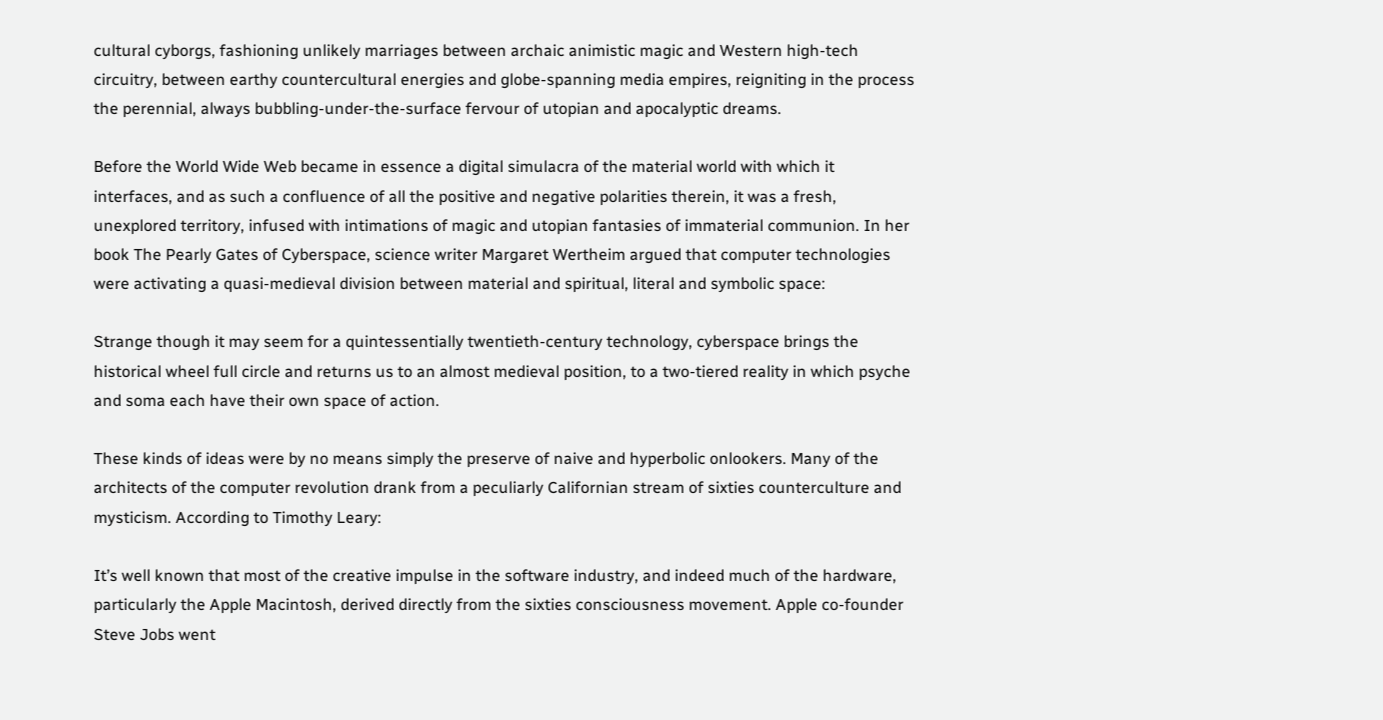cultural cyborgs, fashioning unlikely marriages between archaic animistic magic and Western high-tech circuitry, between earthy countercultural energies and globe-spanning media empires, reigniting in the process the perennial, always bubbling-under-the-surface fervour of utopian and apocalyptic dreams.

Before the World Wide Web became in essence a digital simulacra of the material world with which it interfaces, and as such a confluence of all the positive and negative polarities therein, it was a fresh, unexplored territory, infused with intimations of magic and utopian fantasies of immaterial communion. In her book The Pearly Gates of Cyberspace, science writer Margaret Wertheim argued that computer technologies were activating a quasi-medieval division between material and spiritual, literal and symbolic space:

Strange though it may seem for a quintessentially twentieth-century technology, cyberspace brings the historical wheel full circle and returns us to an almost medieval position, to a two-tiered reality in which psyche and soma each have their own space of action.

These kinds of ideas were by no means simply the preserve of naive and hyperbolic onlookers. Many of the architects of the computer revolution drank from a peculiarly Californian stream of sixties counterculture and mysticism. According to Timothy Leary:

It’s well known that most of the creative impulse in the software industry, and indeed much of the hardware, particularly the Apple Macintosh, derived directly from the sixties consciousness movement. Apple co-founder Steve Jobs went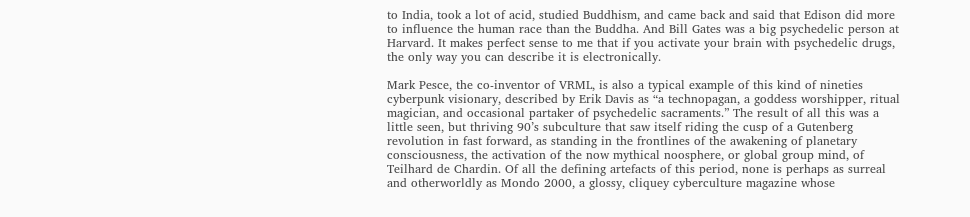to India, took a lot of acid, studied Buddhism, and came back and said that Edison did more to influence the human race than the Buddha. And Bill Gates was a big psychedelic person at Harvard. It makes perfect sense to me that if you activate your brain with psychedelic drugs, the only way you can describe it is electronically.

Mark Pesce, the co-inventor of VRML, is also a typical example of this kind of nineties cyberpunk visionary, described by Erik Davis as “a technopagan, a goddess worshipper, ritual magician, and occasional partaker of psychedelic sacraments.” The result of all this was a little seen, but thriving 90’s subculture that saw itself riding the cusp of a Gutenberg revolution in fast forward, as standing in the frontlines of the awakening of planetary consciousness, the activation of the now mythical noosphere, or global group mind, of Teilhard de Chardin. Of all the defining artefacts of this period, none is perhaps as surreal and otherworldly as Mondo 2000, a glossy, cliquey cyberculture magazine whose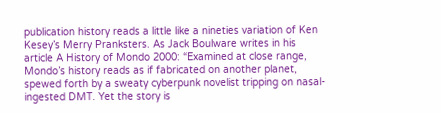publication history reads a little like a nineties variation of Ken Kesey’s Merry Pranksters. As Jack Boulware writes in his article A History of Mondo 2000: “Examined at close range, Mondo’s history reads as if fabricated on another planet, spewed forth by a sweaty cyberpunk novelist tripping on nasal-ingested DMT. Yet the story is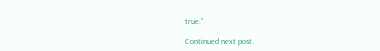true.”

Continued next post.